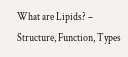What are Lipids? – Structure, Function, Types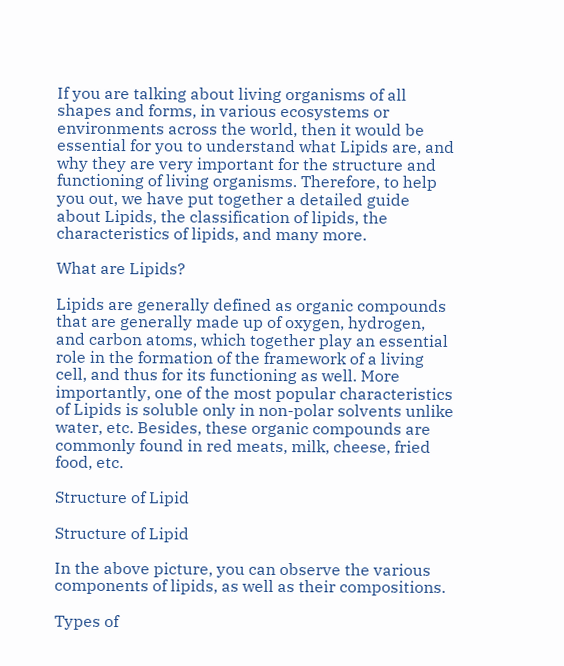If you are talking about living organisms of all shapes and forms, in various ecosystems or environments across the world, then it would be essential for you to understand what Lipids are, and why they are very important for the structure and functioning of living organisms. Therefore, to help you out, we have put together a detailed guide about Lipids, the classification of lipids, the characteristics of lipids, and many more.

What are Lipids?

Lipids are generally defined as organic compounds that are generally made up of oxygen, hydrogen, and carbon atoms, which together play an essential role in the formation of the framework of a living cell, and thus for its functioning as well. More importantly, one of the most popular characteristics of Lipids is soluble only in non-polar solvents unlike water, etc. Besides, these organic compounds are commonly found in red meats, milk, cheese, fried food, etc.

Structure of Lipid

Structure of Lipid

In the above picture, you can observe the various components of lipids, as well as their compositions.

Types of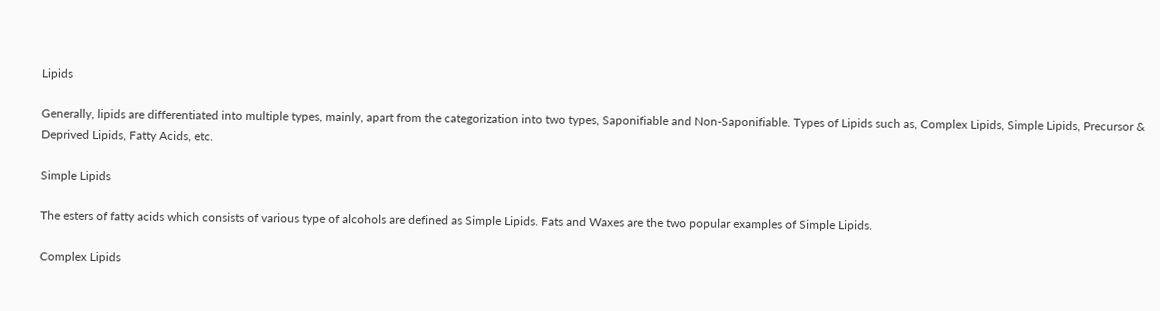Lipids

Generally, lipids are differentiated into multiple types, mainly, apart from the categorization into two types, Saponifiable and Non-Saponifiable. Types of Lipids such as, Complex Lipids, Simple Lipids, Precursor & Deprived Lipids, Fatty Acids, etc.

Simple Lipids

The esters of fatty acids which consists of various type of alcohols are defined as Simple Lipids. Fats and Waxes are the two popular examples of Simple Lipids.

Complex Lipids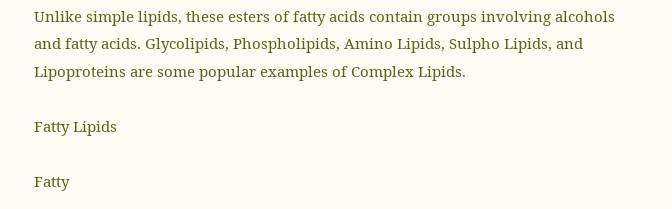Unlike simple lipids, these esters of fatty acids contain groups involving alcohols and fatty acids. Glycolipids, Phospholipids, Amino Lipids, Sulpho Lipids, and Lipoproteins are some popular examples of Complex Lipids.

Fatty Lipids

Fatty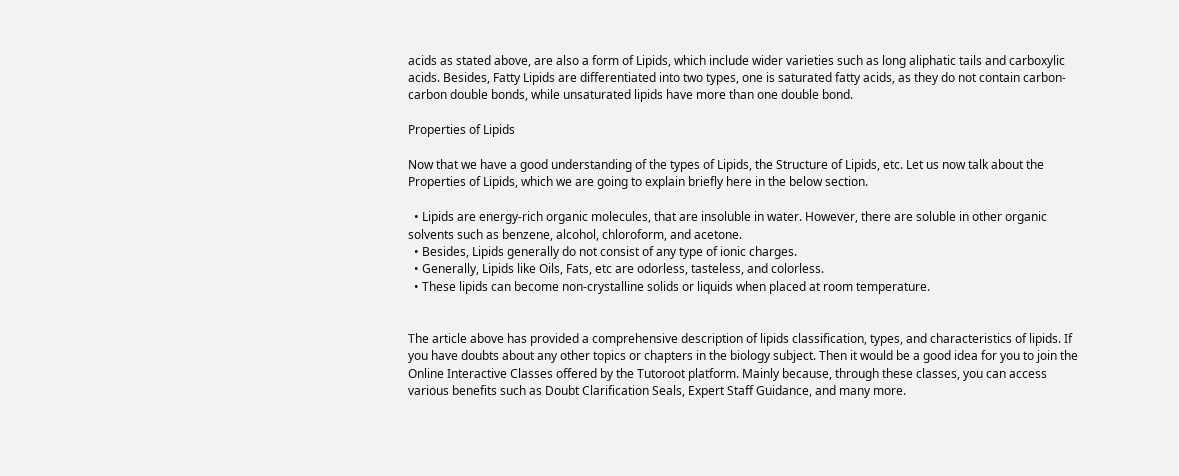acids as stated above, are also a form of Lipids, which include wider varieties such as long aliphatic tails and carboxylic acids. Besides, Fatty Lipids are differentiated into two types, one is saturated fatty acids, as they do not contain carbon-carbon double bonds, while unsaturated lipids have more than one double bond.

Properties of Lipids

Now that we have a good understanding of the types of Lipids, the Structure of Lipids, etc. Let us now talk about the Properties of Lipids, which we are going to explain briefly here in the below section.

  • Lipids are energy-rich organic molecules, that are insoluble in water. However, there are soluble in other organic solvents such as benzene, alcohol, chloroform, and acetone.
  • Besides, Lipids generally do not consist of any type of ionic charges.
  • Generally, Lipids like Oils, Fats, etc are odorless, tasteless, and colorless.
  • These lipids can become non-crystalline solids or liquids when placed at room temperature.


The article above has provided a comprehensive description of lipids classification, types, and characteristics of lipids. If you have doubts about any other topics or chapters in the biology subject. Then it would be a good idea for you to join the Online Interactive Classes offered by the Tutoroot platform. Mainly because, through these classes, you can access various benefits such as Doubt Clarification Seals, Expert Staff Guidance, and many more.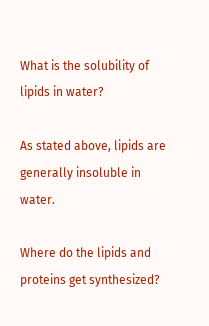What is the solubility of lipids in water?

As stated above, lipids are generally insoluble in water.

Where do the lipids and proteins get synthesized?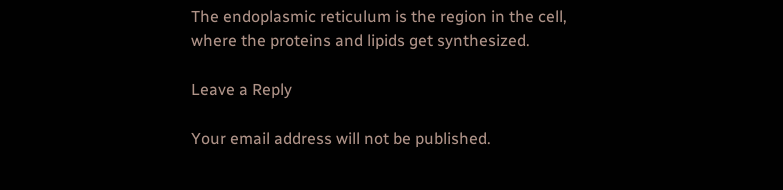The endoplasmic reticulum is the region in the cell, where the proteins and lipids get synthesized.

Leave a Reply

Your email address will not be published.